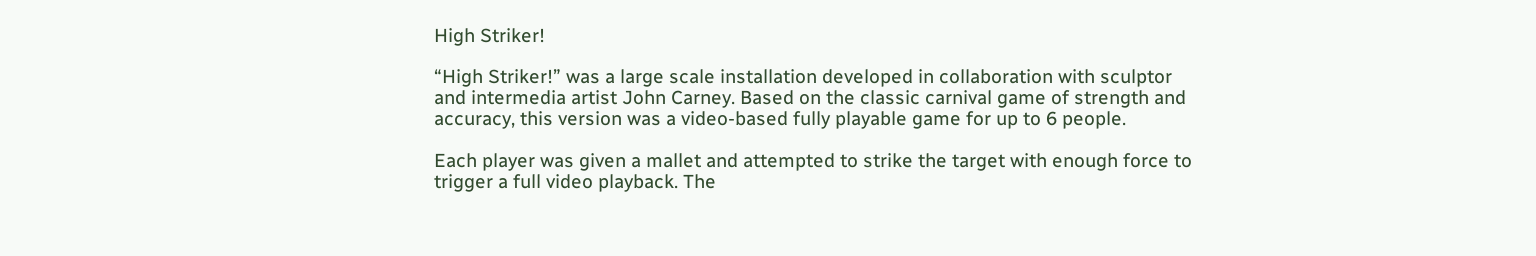High Striker!

“High Striker!” was a large scale installation developed in collaboration with sculptor and intermedia artist John Carney. Based on the classic carnival game of strength and accuracy, this version was a video-based fully playable game for up to 6 people.

Each player was given a mallet and attempted to strike the target with enough force to trigger a full video playback. The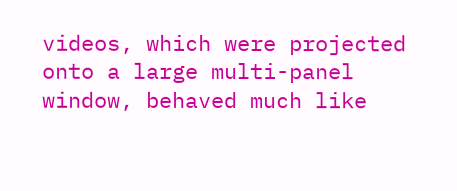videos, which were projected onto a large multi-panel window, behaved much like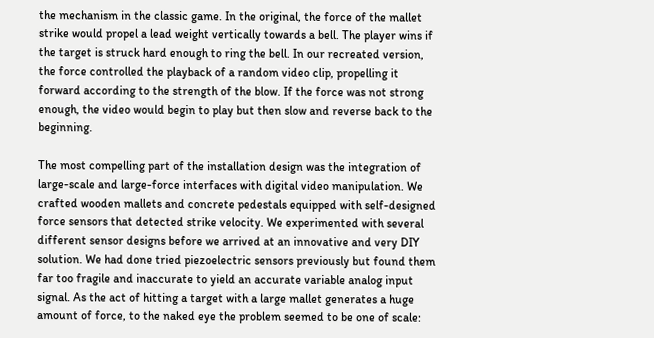the mechanism in the classic game. In the original, the force of the mallet strike would propel a lead weight vertically towards a bell. The player wins if the target is struck hard enough to ring the bell. In our recreated version, the force controlled the playback of a random video clip, propelling it forward according to the strength of the blow. If the force was not strong enough, the video would begin to play but then slow and reverse back to the beginning.

The most compelling part of the installation design was the integration of large-scale and large-force interfaces with digital video manipulation. We crafted wooden mallets and concrete pedestals equipped with self-designed force sensors that detected strike velocity. We experimented with several different sensor designs before we arrived at an innovative and very DIY solution. We had done tried piezoelectric sensors previously but found them far too fragile and inaccurate to yield an accurate variable analog input signal. As the act of hitting a target with a large mallet generates a huge amount of force, to the naked eye the problem seemed to be one of scale: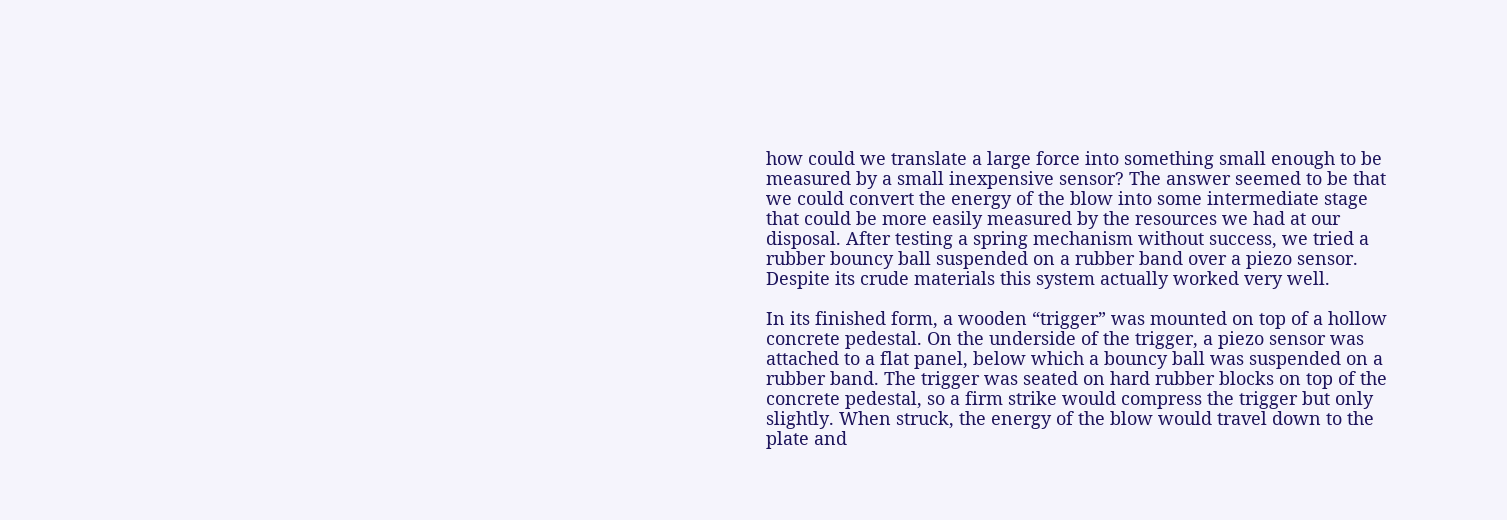how could we translate a large force into something small enough to be measured by a small inexpensive sensor? The answer seemed to be that we could convert the energy of the blow into some intermediate stage that could be more easily measured by the resources we had at our disposal. After testing a spring mechanism without success, we tried a rubber bouncy ball suspended on a rubber band over a piezo sensor. Despite its crude materials this system actually worked very well.

In its finished form, a wooden “trigger” was mounted on top of a hollow concrete pedestal. On the underside of the trigger, a piezo sensor was attached to a flat panel, below which a bouncy ball was suspended on a rubber band. The trigger was seated on hard rubber blocks on top of the concrete pedestal, so a firm strike would compress the trigger but only slightly. When struck, the energy of the blow would travel down to the plate and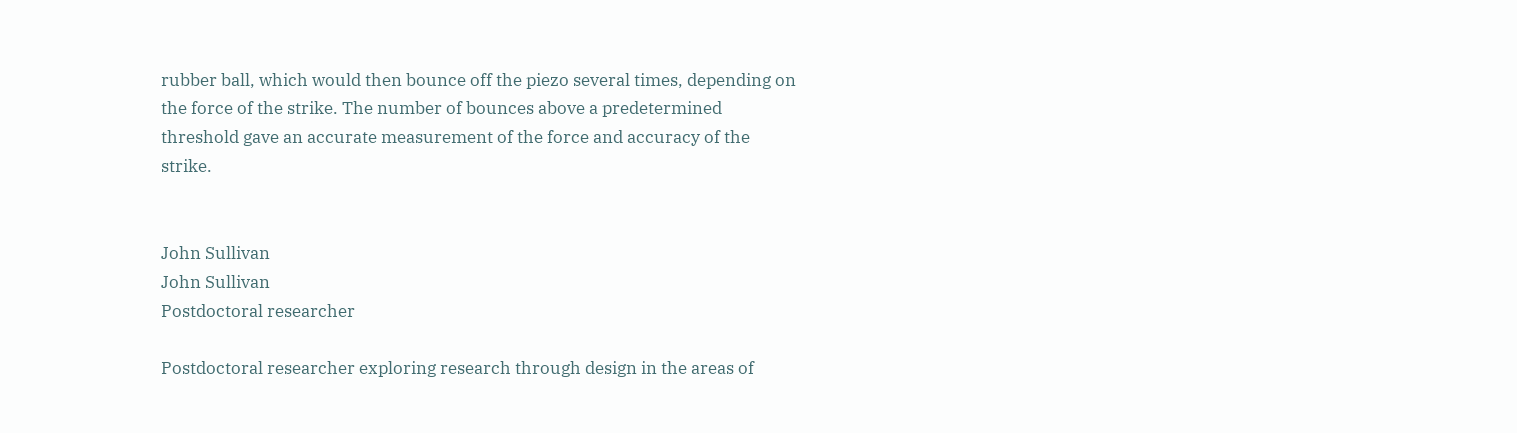rubber ball, which would then bounce off the piezo several times, depending on the force of the strike. The number of bounces above a predetermined threshold gave an accurate measurement of the force and accuracy of the strike.


John Sullivan
John Sullivan
Postdoctoral researcher

Postdoctoral researcher exploring research through design in the areas of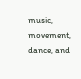music, movement, dance, and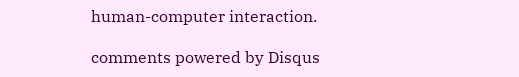human-computer interaction.

comments powered by Disqus